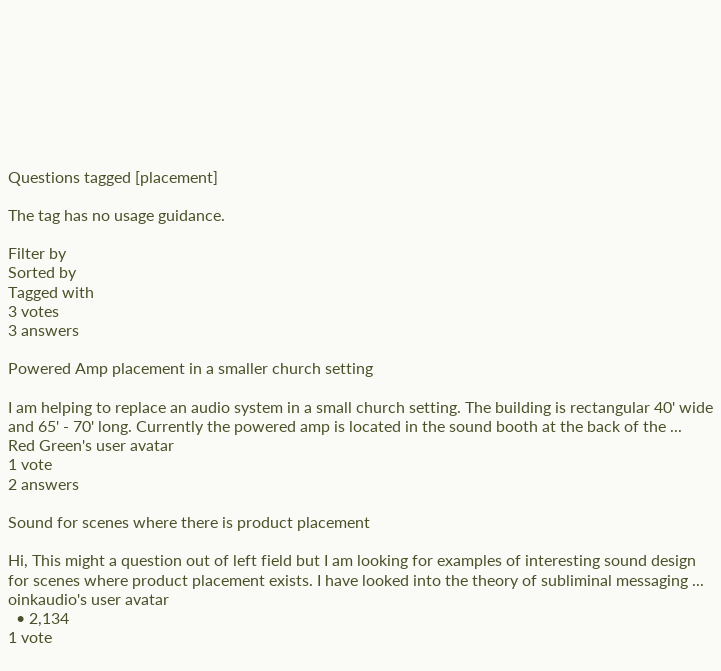Questions tagged [placement]

The tag has no usage guidance.

Filter by
Sorted by
Tagged with
3 votes
3 answers

Powered Amp placement in a smaller church setting

I am helping to replace an audio system in a small church setting. The building is rectangular 40' wide and 65' - 70' long. Currently the powered amp is located in the sound booth at the back of the ...
Red Green's user avatar
1 vote
2 answers

Sound for scenes where there is product placement

Hi, This might a question out of left field but I am looking for examples of interesting sound design for scenes where product placement exists. I have looked into the theory of subliminal messaging ...
oinkaudio's user avatar
  • 2,134
1 vote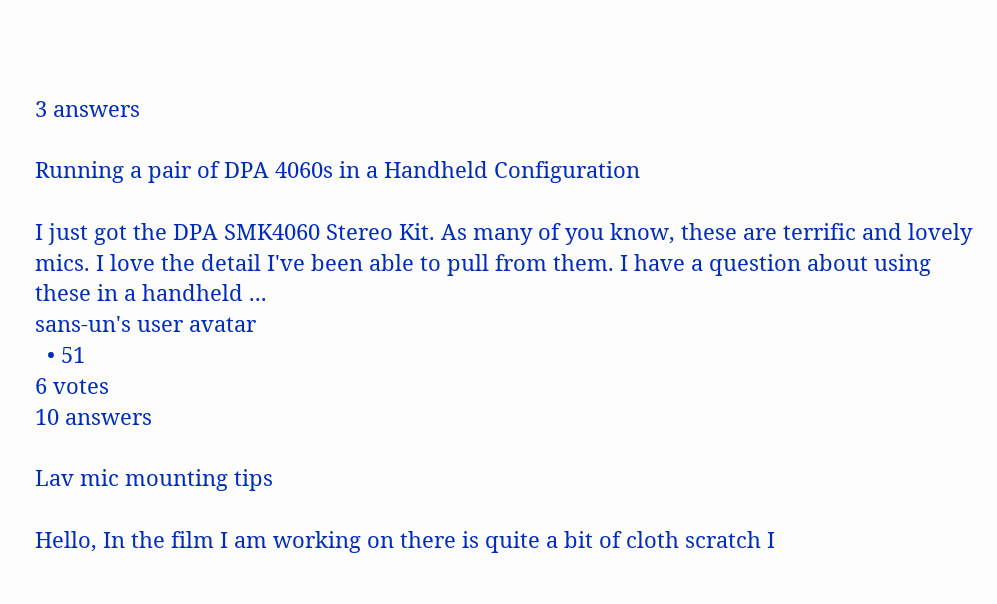3 answers

Running a pair of DPA 4060s in a Handheld Configuration

I just got the DPA SMK4060 Stereo Kit. As many of you know, these are terrific and lovely mics. I love the detail I've been able to pull from them. I have a question about using these in a handheld ...
sans-un's user avatar
  • 51
6 votes
10 answers

Lav mic mounting tips

Hello, In the film I am working on there is quite a bit of cloth scratch I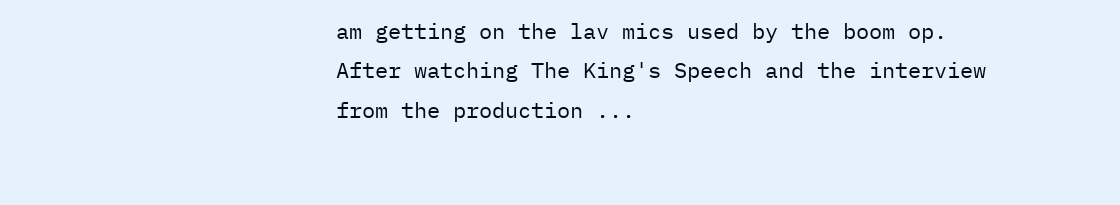am getting on the lav mics used by the boom op. After watching The King's Speech and the interview from the production ...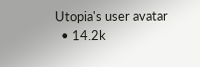Utopia's user avatar
  • 14.2k